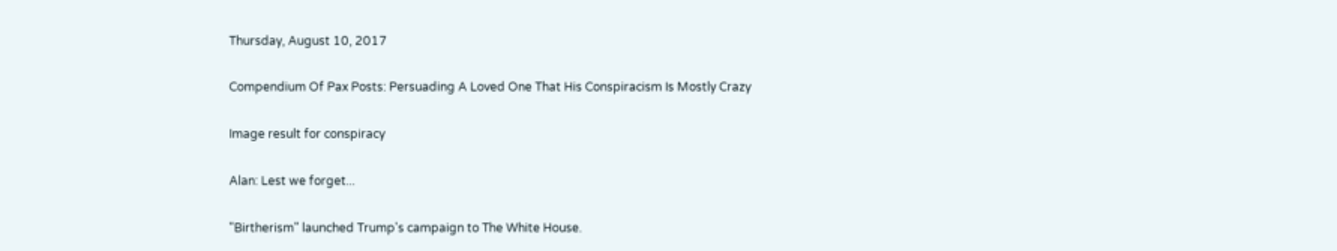Thursday, August 10, 2017

Compendium Of Pax Posts: Persuading A Loved One That His Conspiracism Is Mostly Crazy

Image result for conspiracy

Alan: Lest we forget...

"Birtherism" launched Trump's campaign to The White House.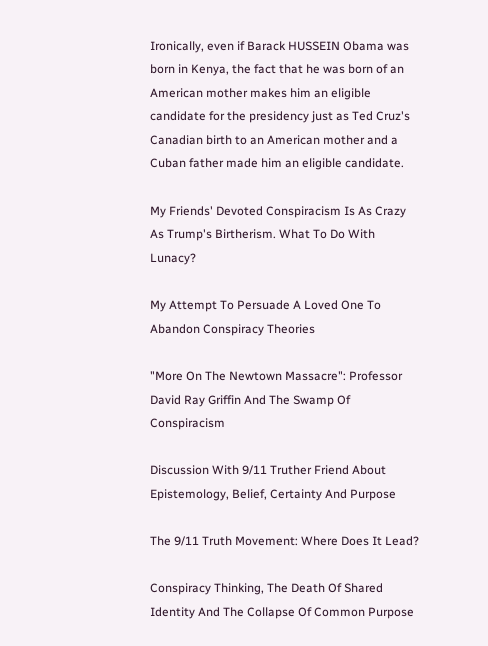Ironically, even if Barack HUSSEIN Obama was born in Kenya, the fact that he was born of an American mother makes him an eligible candidate for the presidency just as Ted Cruz's Canadian birth to an American mother and a Cuban father made him an eligible candidate.

My Friends' Devoted Conspiracism Is As Crazy As Trump's Birtherism. What To Do With Lunacy?

My Attempt To Persuade A Loved One To Abandon Conspiracy Theories

"More On The Newtown Massacre": Professor David Ray Griffin And The Swamp Of Conspiracism

Discussion With 9/11 Truther Friend About Epistemology, Belief, Certainty And Purpose

The 9/11 Truth Movement: Where Does It Lead?

Conspiracy Thinking, The Death Of Shared Identity And The Collapse Of Common Purpose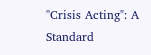"Crisis Acting": A Standard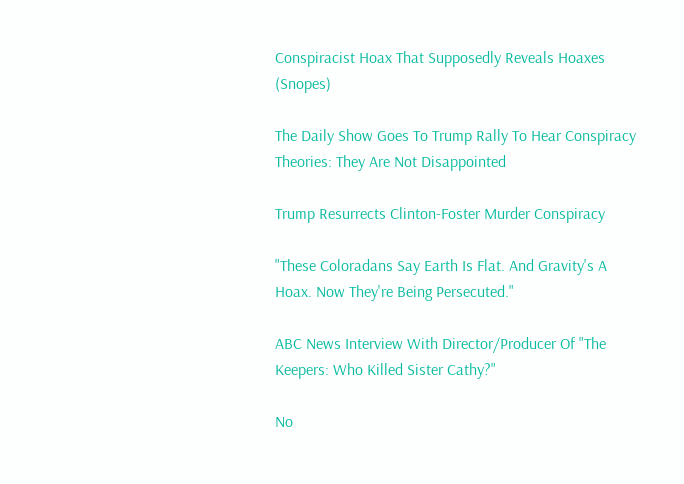Conspiracist Hoax That Supposedly Reveals Hoaxes (Snopes)

The Daily Show Goes To Trump Rally To Hear Conspiracy Theories: They Are Not Disappointed

Trump Resurrects Clinton-Foster Murder Conspiracy

"These Coloradans Say Earth Is Flat. And Gravity's A Hoax. Now They're Being Persecuted."

ABC News Interview With Director/Producer Of "The Keepers: Who Killed Sister Cathy?"

No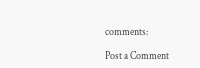comments:

Post a Comment